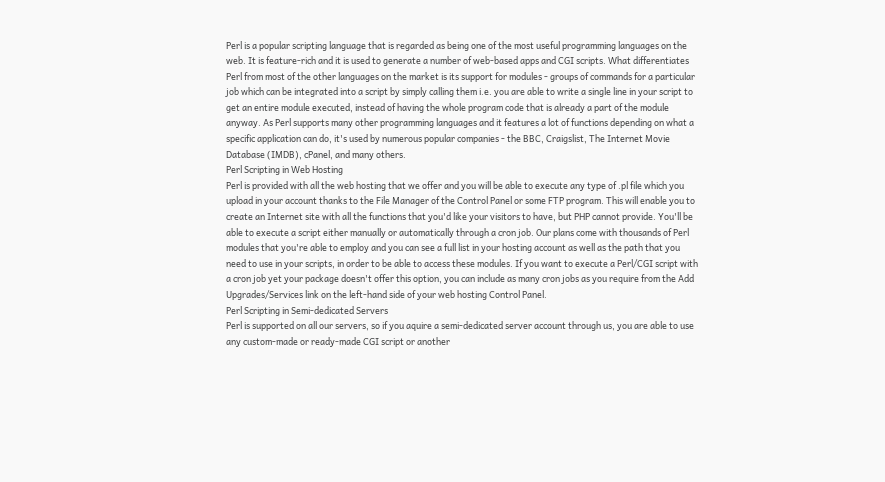Perl is a popular scripting language that is regarded as being one of the most useful programming languages on the web. It is feature-rich and it is used to generate a number of web-based apps and CGI scripts. What differentiates Perl from most of the other languages on the market is its support for modules - groups of commands for a particular job which can be integrated into a script by simply calling them i.e. you are able to write a single line in your script to get an entire module executed, instead of having the whole program code that is already a part of the module anyway. As Perl supports many other programming languages and it features a lot of functions depending on what a specific application can do, it's used by numerous popular companies - the BBC, Craigslist, The Internet Movie Database (IMDB), cPanel, and many others.
Perl Scripting in Web Hosting
Perl is provided with all the web hosting that we offer and you will be able to execute any type of .pl file which you upload in your account thanks to the File Manager of the Control Panel or some FTP program. This will enable you to create an Internet site with all the functions that you'd like your visitors to have, but PHP cannot provide. You'll be able to execute a script either manually or automatically through a cron job. Our plans come with thousands of Perl modules that you're able to employ and you can see a full list in your hosting account as well as the path that you need to use in your scripts, in order to be able to access these modules. If you want to execute a Perl/CGI script with a cron job yet your package doesn't offer this option, you can include as many cron jobs as you require from the Add Upgrades/Services link on the left-hand side of your web hosting Control Panel.
Perl Scripting in Semi-dedicated Servers
Perl is supported on all our servers, so if you aquire a semi-dedicated server account through us, you are able to use any custom-made or ready-made CGI script or another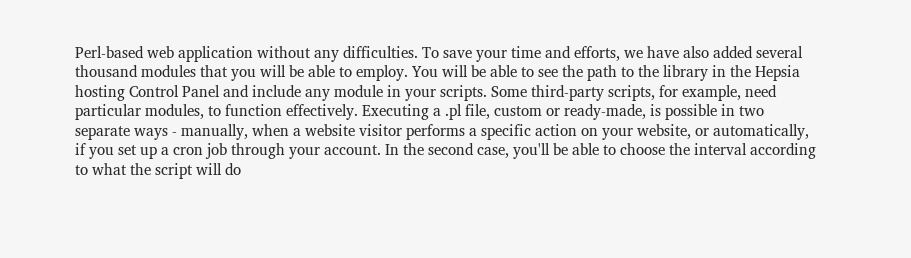Perl-based web application without any difficulties. To save your time and efforts, we have also added several thousand modules that you will be able to employ. You will be able to see the path to the library in the Hepsia hosting Control Panel and include any module in your scripts. Some third-party scripts, for example, need particular modules, to function effectively. Executing a .pl file, custom or ready-made, is possible in two separate ways - manually, when a website visitor performs a specific action on your website, or automatically, if you set up a cron job through your account. In the second case, you'll be able to choose the interval according to what the script will do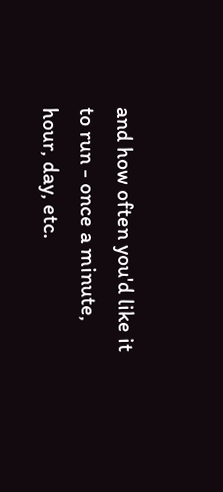and how often you'd like it to run - once a minute, hour, day, etc.